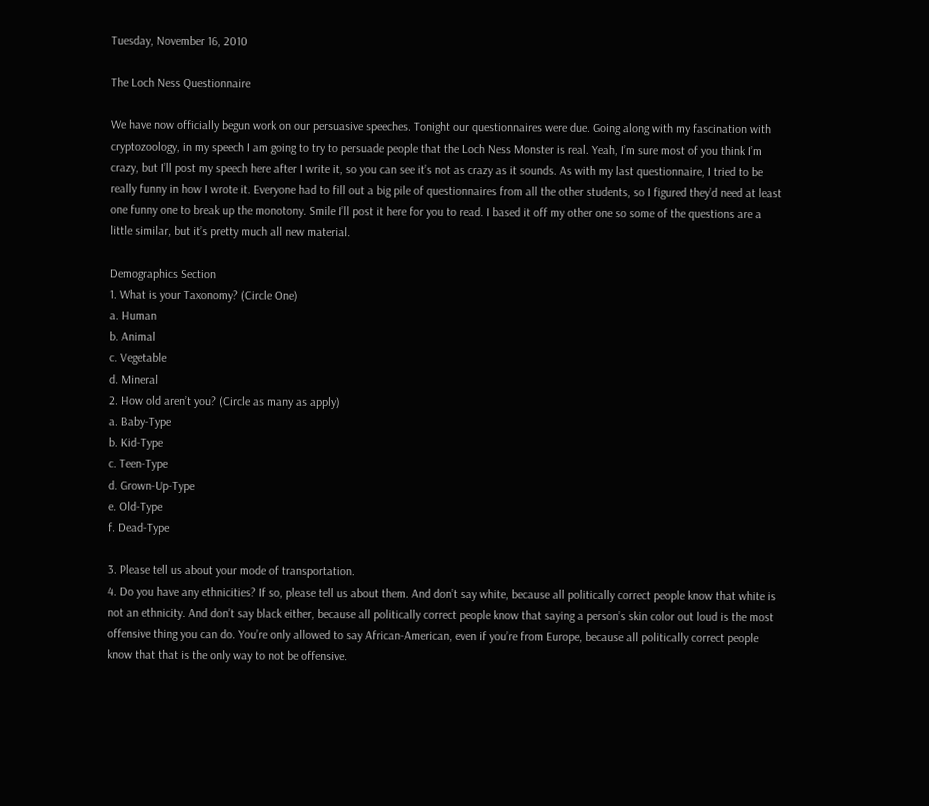Tuesday, November 16, 2010

The Loch Ness Questionnaire

We have now officially begun work on our persuasive speeches. Tonight our questionnaires were due. Going along with my fascination with cryptozoology, in my speech I am going to try to persuade people that the Loch Ness Monster is real. Yeah, I’m sure most of you think I’m crazy, but I’ll post my speech here after I write it, so you can see it’s not as crazy as it sounds. As with my last questionnaire, I tried to be really funny in how I wrote it. Everyone had to fill out a big pile of questionnaires from all the other students, so I figured they’d need at least one funny one to break up the monotony. Smile I’ll post it here for you to read. I based it off my other one so some of the questions are a little similar, but it’s pretty much all new material.

Demographics Section
1. What is your Taxonomy? (Circle One)
a. Human
b. Animal
c. Vegetable
d. Mineral
2. How old aren’t you? (Circle as many as apply)
a. Baby-Type
b. Kid-Type
c. Teen-Type
d. Grown-Up-Type
e. Old-Type
f. Dead-Type

3. Please tell us about your mode of transportation.
4. Do you have any ethnicities? If so, please tell us about them. And don’t say white, because all politically correct people know that white is not an ethnicity. And don’t say black either, because all politically correct people know that saying a person’s skin color out loud is the most offensive thing you can do. You’re only allowed to say African-American, even if you’re from Europe, because all politically correct people know that that is the only way to not be offensive.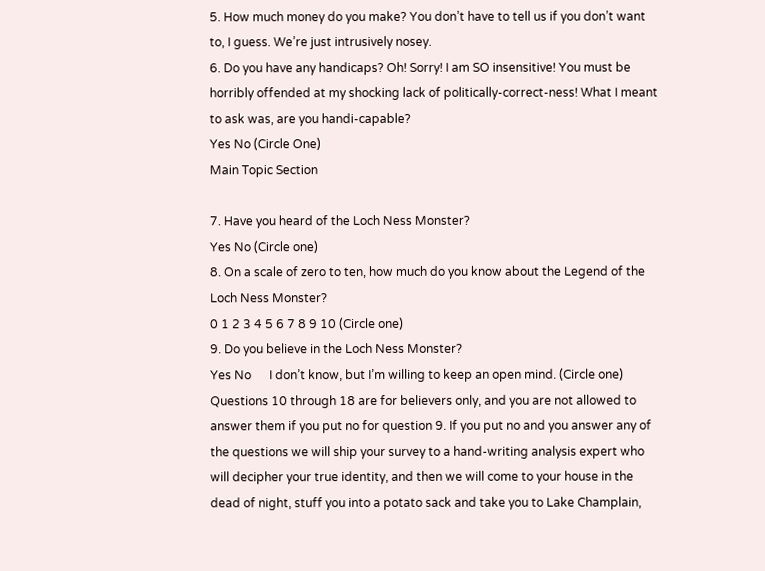5. How much money do you make? You don’t have to tell us if you don’t want to, I guess. We’re just intrusively nosey.
6. Do you have any handicaps? Oh! Sorry! I am SO insensitive! You must be horribly offended at my shocking lack of politically-correct-ness! What I meant to ask was, are you handi-capable?
Yes No (Circle One)
Main Topic Section

7. Have you heard of the Loch Ness Monster?
Yes No (Circle one)
8. On a scale of zero to ten, how much do you know about the Legend of the Loch Ness Monster?
0 1 2 3 4 5 6 7 8 9 10 (Circle one)
9. Do you believe in the Loch Ness Monster?
Yes No      I don’t know, but I’m willing to keep an open mind. (Circle one)
Questions 10 through 18 are for believers only, and you are not allowed to answer them if you put no for question 9. If you put no and you answer any of the questions we will ship your survey to a hand-writing analysis expert who will decipher your true identity, and then we will come to your house in the dead of night, stuff you into a potato sack and take you to Lake Champlain,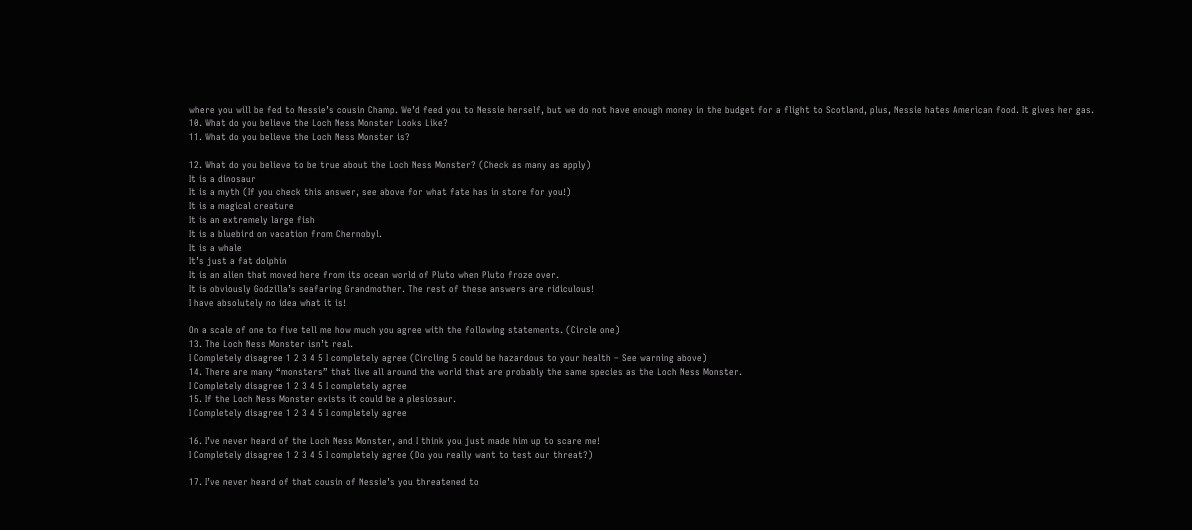where you will be fed to Nessie’s cousin Champ. We’d feed you to Nessie herself, but we do not have enough money in the budget for a flight to Scotland, plus, Nessie hates American food. It gives her gas.
10. What do you believe the Loch Ness Monster Looks Like?
11. What do you believe the Loch Ness Monster is?

12. What do you believe to be true about the Loch Ness Monster? (Check as many as apply)
It is a dinosaur
It is a myth (If you check this answer, see above for what fate has in store for you!)
It is a magical creature
It is an extremely large fish
It is a bluebird on vacation from Chernobyl.
It is a whale
It’s just a fat dolphin
It is an alien that moved here from its ocean world of Pluto when Pluto froze over.
It is obviously Godzilla’s seafaring Grandmother. The rest of these answers are ridiculous!
I have absolutely no idea what it is!

On a scale of one to five tell me how much you agree with the following statements. (Circle one)
13. The Loch Ness Monster isn’t real.
I Completely disagree 1 2 3 4 5 I completely agree (Circling 5 could be hazardous to your health – See warning above)
14. There are many “monsters” that live all around the world that are probably the same species as the Loch Ness Monster.
I Completely disagree 1 2 3 4 5 I completely agree
15. If the Loch Ness Monster exists it could be a plesiosaur.
I Completely disagree 1 2 3 4 5 I completely agree

16. I’ve never heard of the Loch Ness Monster, and I think you just made him up to scare me!
I Completely disagree 1 2 3 4 5 I completely agree (Do you really want to test our threat?)

17. I’ve never heard of that cousin of Nessie’s you threatened to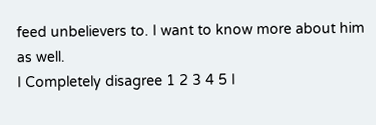feed unbelievers to. I want to know more about him as well.
I Completely disagree 1 2 3 4 5 I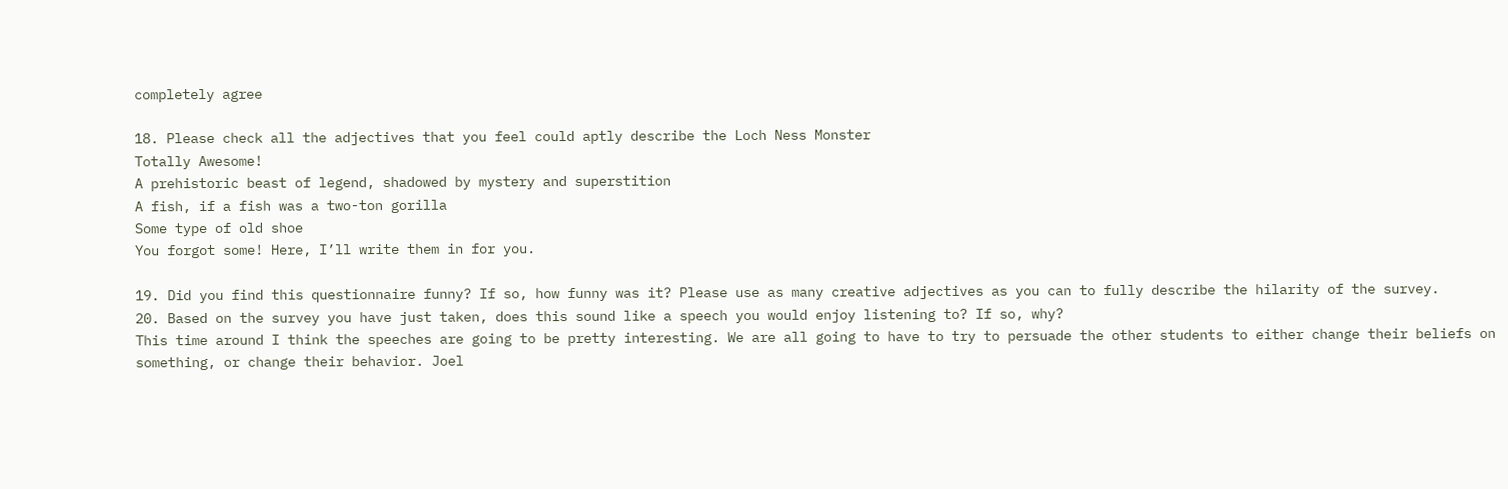completely agree

18. Please check all the adjectives that you feel could aptly describe the Loch Ness Monster
Totally Awesome!
A prehistoric beast of legend, shadowed by mystery and superstition
A fish, if a fish was a two-ton gorilla
Some type of old shoe
You forgot some! Here, I’ll write them in for you.

19. Did you find this questionnaire funny? If so, how funny was it? Please use as many creative adjectives as you can to fully describe the hilarity of the survey.
20. Based on the survey you have just taken, does this sound like a speech you would enjoy listening to? If so, why?
This time around I think the speeches are going to be pretty interesting. We are all going to have to try to persuade the other students to either change their beliefs on something, or change their behavior. Joel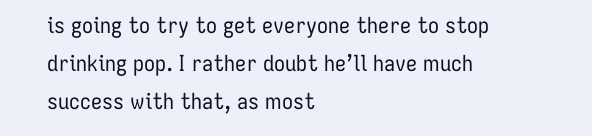is going to try to get everyone there to stop drinking pop. I rather doubt he’ll have much success with that, as most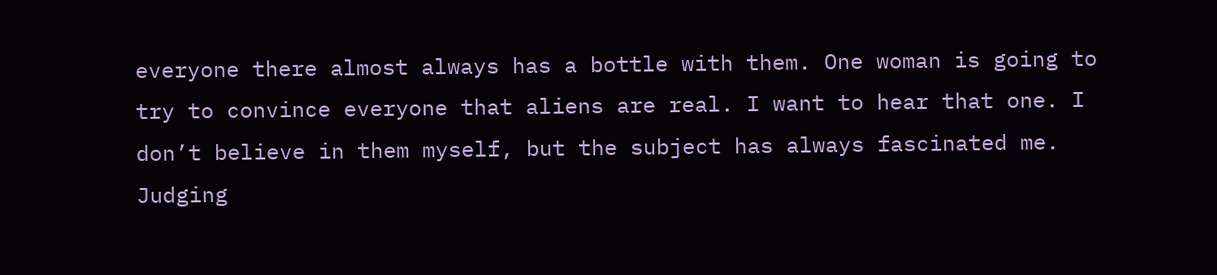everyone there almost always has a bottle with them. One woman is going to try to convince everyone that aliens are real. I want to hear that one. I don’t believe in them myself, but the subject has always fascinated me. Judging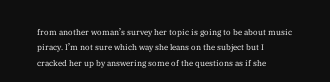from another woman’s survey her topic is going to be about music piracy. I’m not sure which way she leans on the subject but I cracked her up by answering some of the questions as if she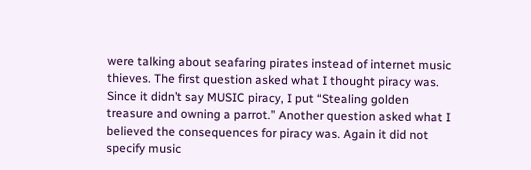were talking about seafaring pirates instead of internet music thieves. The first question asked what I thought piracy was. Since it didn’t say MUSIC piracy, I put “Stealing golden treasure and owning a parrot.” Another question asked what I believed the consequences for piracy was. Again it did not specify music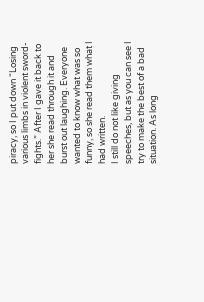piracy, so I put down “Losing various limbs in violent sword-fights.” After I gave it back to her she read through it and burst out laughing. Everyone wanted to know what was so funny, so she read them what I had written.
I still do not like giving speeches, but as you can see I try to make the best of a bad situation. As long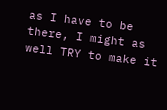as I have to be there, I might as well TRY to make it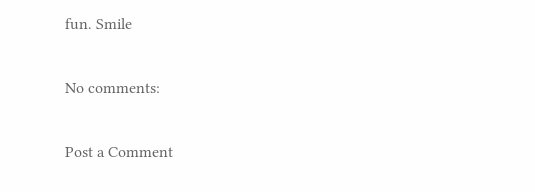fun. Smile

No comments:

Post a Comment